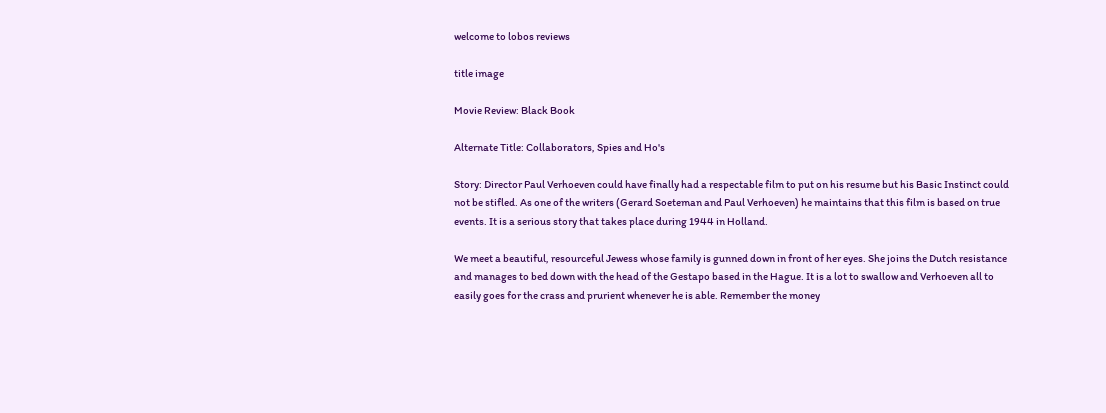welcome to lobos reviews

title image

Movie Review: Black Book

Alternate Title: Collaborators, Spies and Ho's

Story: Director Paul Verhoeven could have finally had a respectable film to put on his resume but his Basic Instinct could not be stifled. As one of the writers (Gerard Soeteman and Paul Verhoeven) he maintains that this film is based on true events. It is a serious story that takes place during 1944 in Holland.

We meet a beautiful, resourceful Jewess whose family is gunned down in front of her eyes. She joins the Dutch resistance and manages to bed down with the head of the Gestapo based in the Hague. It is a lot to swallow and Verhoeven all to easily goes for the crass and prurient whenever he is able. Remember the money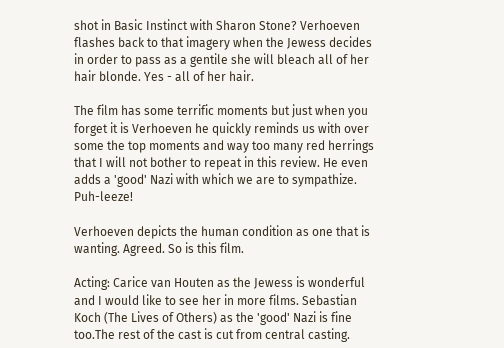shot in Basic Instinct with Sharon Stone? Verhoeven flashes back to that imagery when the Jewess decides in order to pass as a gentile she will bleach all of her hair blonde. Yes - all of her hair.

The film has some terrific moments but just when you forget it is Verhoeven he quickly reminds us with over some the top moments and way too many red herrings that I will not bother to repeat in this review. He even adds a 'good' Nazi with which we are to sympathize. Puh-leeze!

Verhoeven depicts the human condition as one that is wanting. Agreed. So is this film.

Acting: Carice van Houten as the Jewess is wonderful and I would like to see her in more films. Sebastian Koch (The Lives of Others) as the 'good' Nazi is fine too.The rest of the cast is cut from central casting.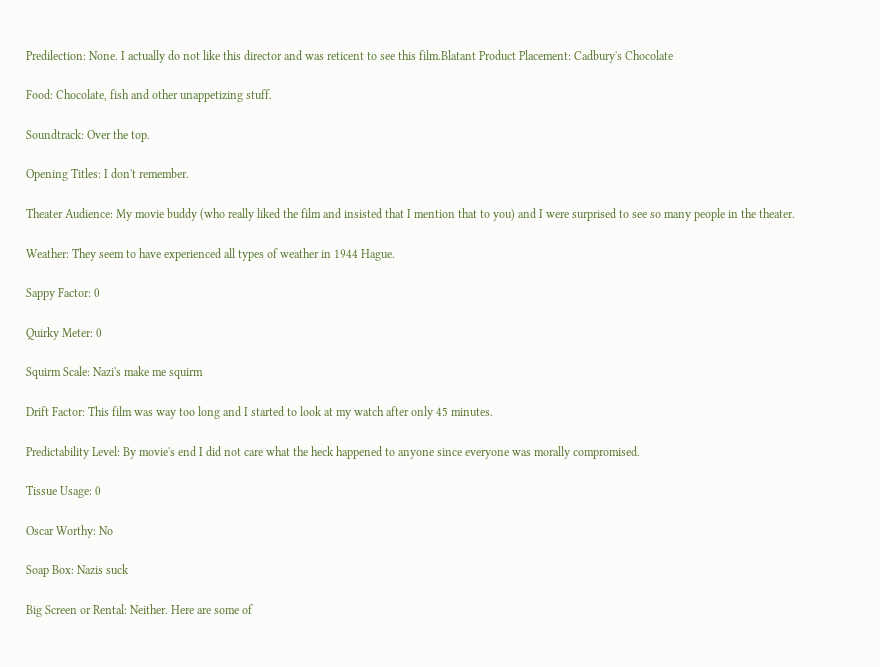Predilection: None. I actually do not like this director and was reticent to see this film.Blatant Product Placement: Cadbury's Chocolate

Food: Chocolate, fish and other unappetizing stuff.

Soundtrack: Over the top.

Opening Titles: I don't remember.

Theater Audience: My movie buddy (who really liked the film and insisted that I mention that to you) and I were surprised to see so many people in the theater.

Weather: They seem to have experienced all types of weather in 1944 Hague.

Sappy Factor: 0

Quirky Meter: 0

Squirm Scale: Nazi's make me squirm

Drift Factor: This film was way too long and I started to look at my watch after only 45 minutes.

Predictability Level: By movie's end I did not care what the heck happened to anyone since everyone was morally compromised.

Tissue Usage: 0

Oscar Worthy: No

Soap Box: Nazis suck

Big Screen or Rental: Neither. Here are some of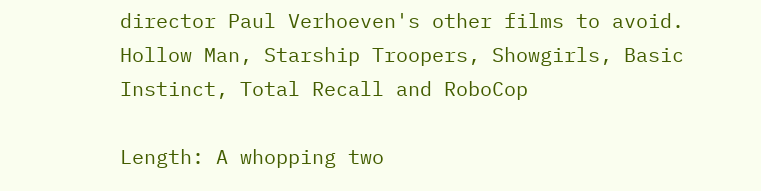director Paul Verhoeven's other films to avoid. Hollow Man, Starship Troopers, Showgirls, Basic Instinct, Total Recall and RoboCop

Length: A whopping two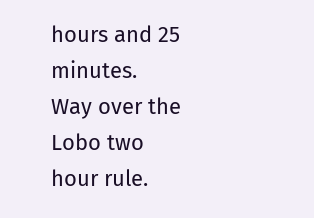hours and 25 minutes. Way over the Lobo two hour rule.